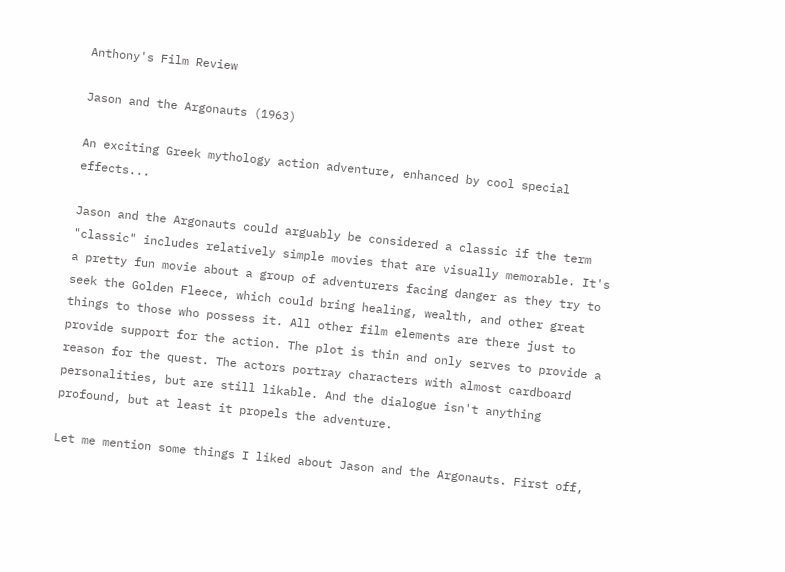Anthony's Film Review

Jason and the Argonauts (1963)

An exciting Greek mythology action adventure, enhanced by cool special effects...

Jason and the Argonauts could arguably be considered a classic if the term "classic" includes relatively simple movies that are visually memorable. It's a pretty fun movie about a group of adventurers facing danger as they try to seek the Golden Fleece, which could bring healing, wealth, and other great things to those who possess it. All other film elements are there just to provide support for the action. The plot is thin and only serves to provide a reason for the quest. The actors portray characters with almost cardboard personalities, but are still likable. And the dialogue isn't anything profound, but at least it propels the adventure.

Let me mention some things I liked about Jason and the Argonauts. First off,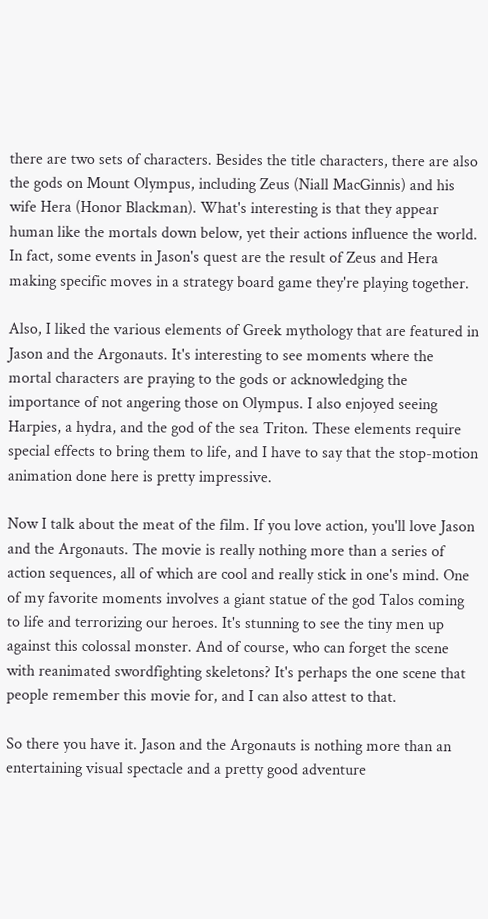there are two sets of characters. Besides the title characters, there are also the gods on Mount Olympus, including Zeus (Niall MacGinnis) and his wife Hera (Honor Blackman). What's interesting is that they appear human like the mortals down below, yet their actions influence the world. In fact, some events in Jason's quest are the result of Zeus and Hera making specific moves in a strategy board game they're playing together.

Also, I liked the various elements of Greek mythology that are featured in Jason and the Argonauts. It's interesting to see moments where the mortal characters are praying to the gods or acknowledging the importance of not angering those on Olympus. I also enjoyed seeing Harpies, a hydra, and the god of the sea Triton. These elements require special effects to bring them to life, and I have to say that the stop-motion animation done here is pretty impressive.

Now I talk about the meat of the film. If you love action, you'll love Jason and the Argonauts. The movie is really nothing more than a series of action sequences, all of which are cool and really stick in one's mind. One of my favorite moments involves a giant statue of the god Talos coming to life and terrorizing our heroes. It's stunning to see the tiny men up against this colossal monster. And of course, who can forget the scene with reanimated swordfighting skeletons? It's perhaps the one scene that people remember this movie for, and I can also attest to that.

So there you have it. Jason and the Argonauts is nothing more than an entertaining visual spectacle and a pretty good adventure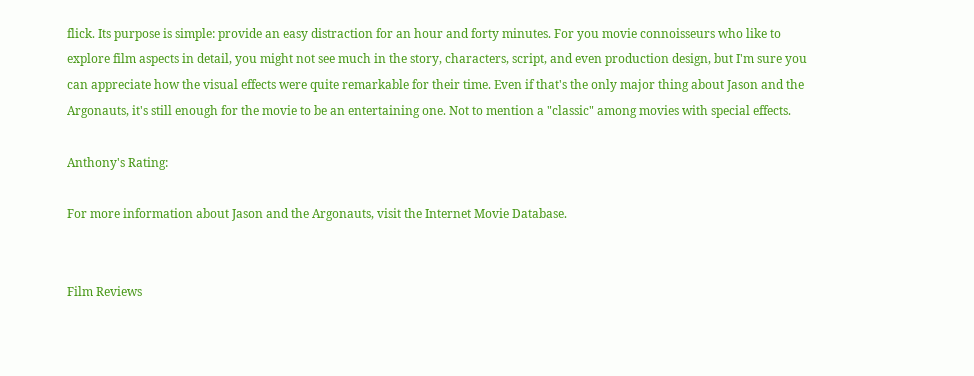flick. Its purpose is simple: provide an easy distraction for an hour and forty minutes. For you movie connoisseurs who like to explore film aspects in detail, you might not see much in the story, characters, script, and even production design, but I'm sure you can appreciate how the visual effects were quite remarkable for their time. Even if that's the only major thing about Jason and the Argonauts, it's still enough for the movie to be an entertaining one. Not to mention a "classic" among movies with special effects.

Anthony's Rating:

For more information about Jason and the Argonauts, visit the Internet Movie Database.


Film Reviews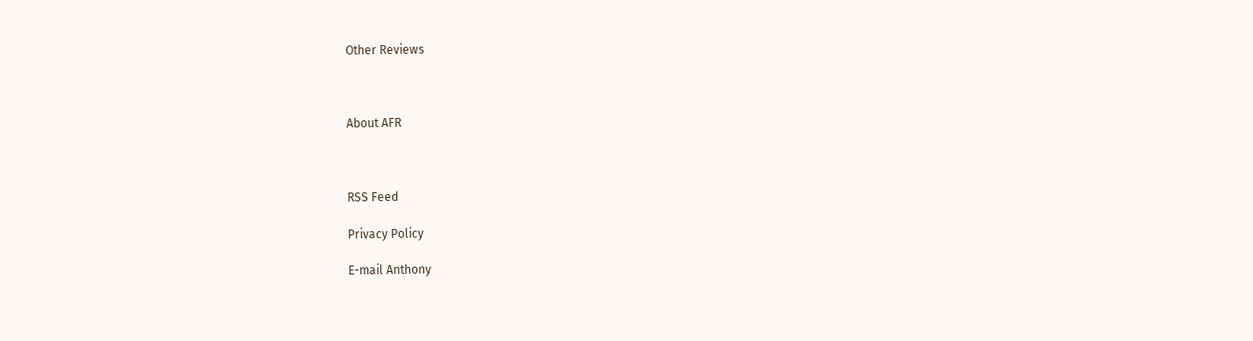Other Reviews



About AFR



RSS Feed

Privacy Policy

E-mail Anthony